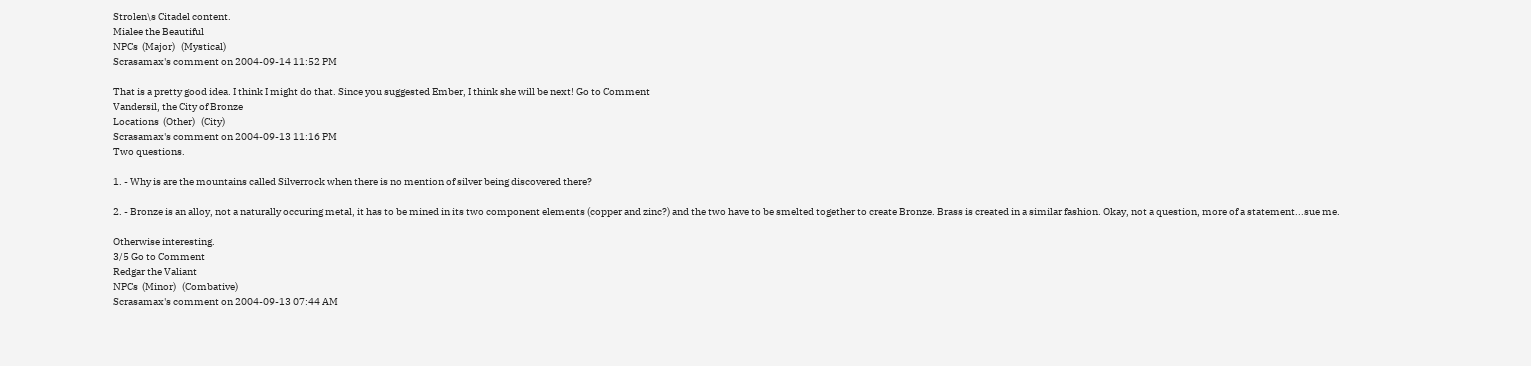Strolen\s Citadel content.
Mialee the Beautiful
NPCs  (Major)   (Mystical)
Scrasamax's comment on 2004-09-14 11:52 PM

That is a pretty good idea. I think I might do that. Since you suggested Ember, I think she will be next! Go to Comment
Vandersil, the City of Bronze
Locations  (Other)   (City)
Scrasamax's comment on 2004-09-13 11:16 PM
Two questions.

1. - Why is are the mountains called Silverrock when there is no mention of silver being discovered there?

2. - Bronze is an alloy, not a naturally occuring metal, it has to be mined in its two component elements (copper and zinc?) and the two have to be smelted together to create Bronze. Brass is created in a similar fashion. Okay, not a question, more of a statement...sue me.

Otherwise interesting.
3/5 Go to Comment
Redgar the Valiant
NPCs  (Minor)   (Combative)
Scrasamax's comment on 2004-09-13 07:44 AM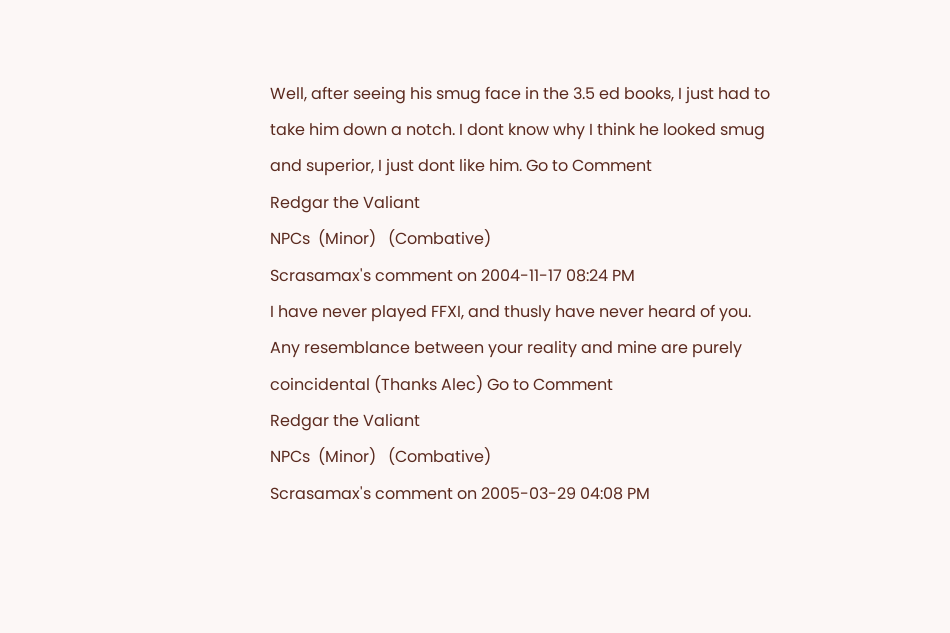Well, after seeing his smug face in the 3.5 ed books, I just had to take him down a notch. I dont know why I think he looked smug and superior, I just dont like him. Go to Comment
Redgar the Valiant
NPCs  (Minor)   (Combative)
Scrasamax's comment on 2004-11-17 08:24 PM
I have never played FFXI, and thusly have never heard of you. Any resemblance between your reality and mine are purely coincidental (Thanks Alec) Go to Comment
Redgar the Valiant
NPCs  (Minor)   (Combative)
Scrasamax's comment on 2005-03-29 04:08 PM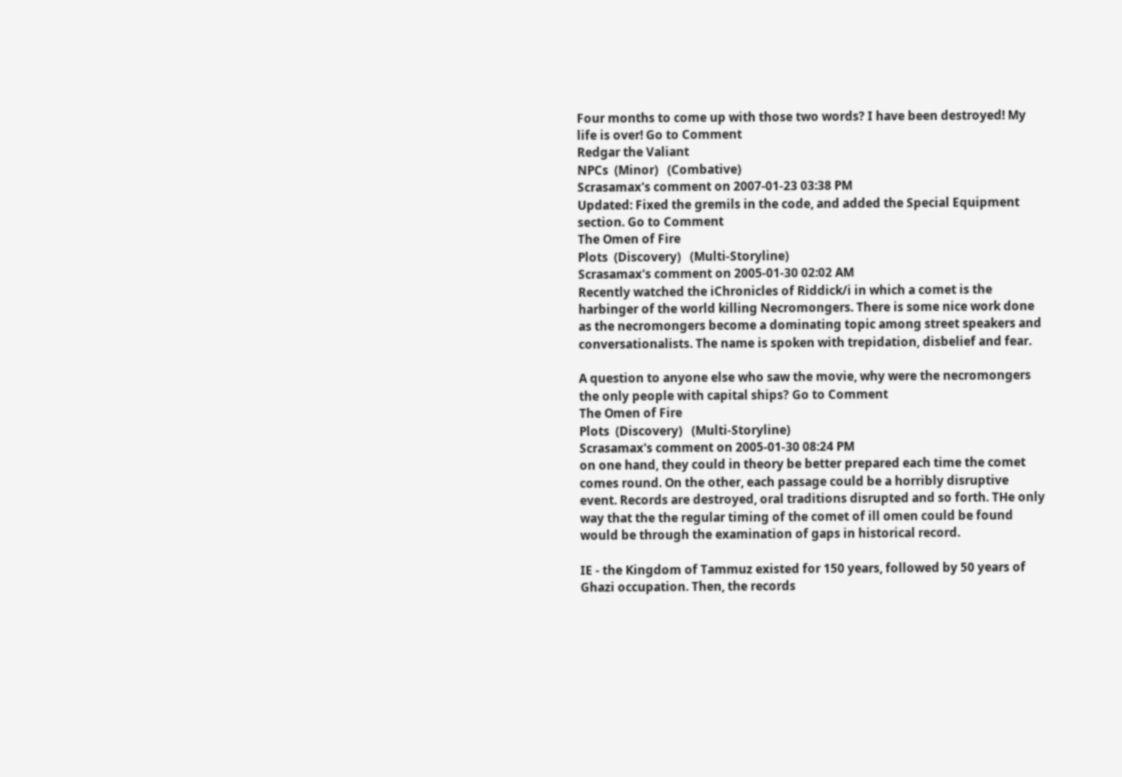Four months to come up with those two words? I have been destroyed! My life is over! Go to Comment
Redgar the Valiant
NPCs  (Minor)   (Combative)
Scrasamax's comment on 2007-01-23 03:38 PM
Updated: Fixed the gremils in the code, and added the Special Equipment section. Go to Comment
The Omen of Fire
Plots  (Discovery)   (Multi-Storyline)
Scrasamax's comment on 2005-01-30 02:02 AM
Recently watched the iChronicles of Riddick/i in which a comet is the harbinger of the world killing Necromongers. There is some nice work done as the necromongers become a dominating topic among street speakers and conversationalists. The name is spoken with trepidation, disbelief and fear.

A question to anyone else who saw the movie, why were the necromongers the only people with capital ships? Go to Comment
The Omen of Fire
Plots  (Discovery)   (Multi-Storyline)
Scrasamax's comment on 2005-01-30 08:24 PM
on one hand, they could in theory be better prepared each time the comet comes round. On the other, each passage could be a horribly disruptive event. Records are destroyed, oral traditions disrupted and so forth. THe only way that the the regular timing of the comet of ill omen could be found would be through the examination of gaps in historical record.

IE - the Kingdom of Tammuz existed for 150 years, followed by 50 years of Ghazi occupation. Then, the records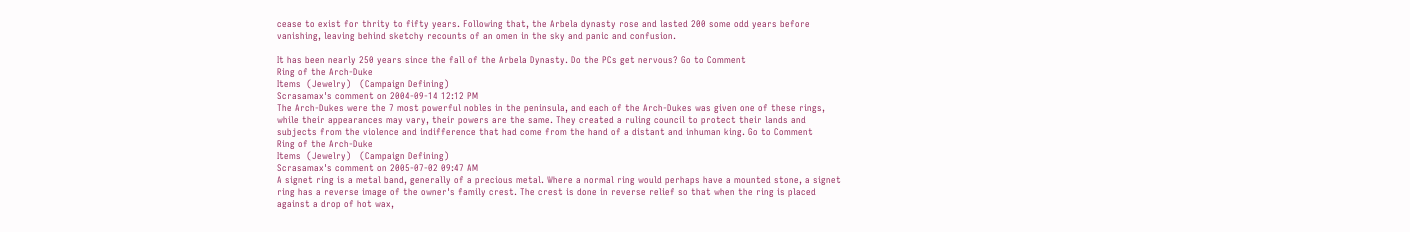cease to exist for thrity to fifty years. Following that, the Arbela dynasty rose and lasted 200 some odd years before vanishing, leaving behind sketchy recounts of an omen in the sky and panic and confusion.

It has been nearly 250 years since the fall of the Arbela Dynasty. Do the PCs get nervous? Go to Comment
Ring of the Arch-Duke
Items  (Jewelry)   (Campaign Defining)
Scrasamax's comment on 2004-09-14 12:12 PM
The Arch-Dukes were the 7 most powerful nobles in the peninsula, and each of the Arch-Dukes was given one of these rings, while their appearances may vary, their powers are the same. They created a ruling council to protect their lands and subjects from the violence and indifference that had come from the hand of a distant and inhuman king. Go to Comment
Ring of the Arch-Duke
Items  (Jewelry)   (Campaign Defining)
Scrasamax's comment on 2005-07-02 09:47 AM
A signet ring is a metal band, generally of a precious metal. Where a normal ring would perhaps have a mounted stone, a signet ring has a reverse image of the owner's family crest. The crest is done in reverse relief so that when the ring is placed against a drop of hot wax,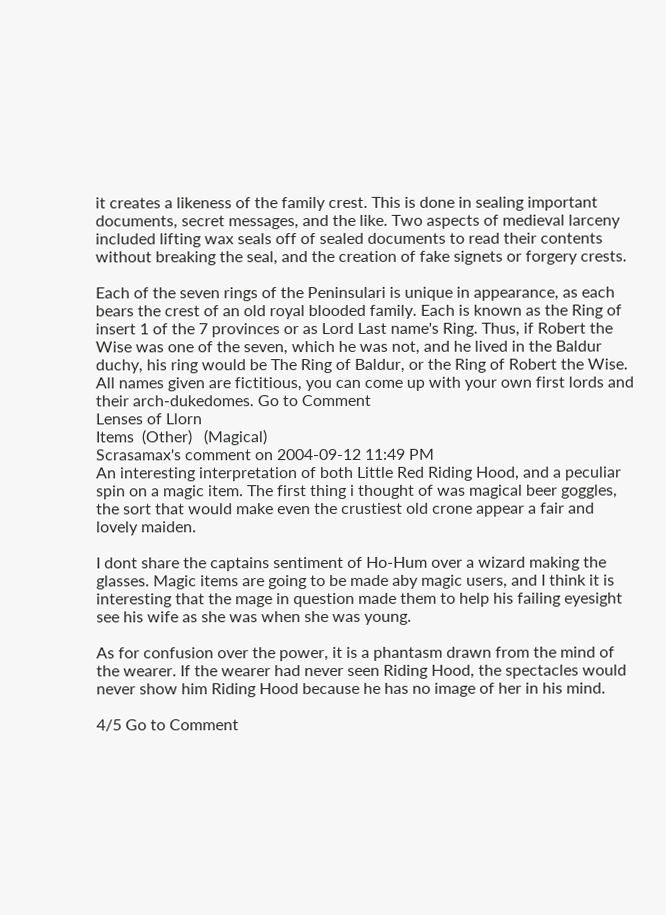it creates a likeness of the family crest. This is done in sealing important documents, secret messages, and the like. Two aspects of medieval larceny included lifting wax seals off of sealed documents to read their contents without breaking the seal, and the creation of fake signets or forgery crests.

Each of the seven rings of the Peninsulari is unique in appearance, as each bears the crest of an old royal blooded family. Each is known as the Ring of insert 1 of the 7 provinces or as Lord Last name's Ring. Thus, if Robert the Wise was one of the seven, which he was not, and he lived in the Baldur duchy, his ring would be The Ring of Baldur, or the Ring of Robert the Wise. All names given are fictitious, you can come up with your own first lords and their arch-dukedomes. Go to Comment
Lenses of Llorn
Items  (Other)   (Magical)
Scrasamax's comment on 2004-09-12 11:49 PM
An interesting interpretation of both Little Red Riding Hood, and a peculiar spin on a magic item. The first thing i thought of was magical beer goggles, the sort that would make even the crustiest old crone appear a fair and lovely maiden.

I dont share the captains sentiment of Ho-Hum over a wizard making the glasses. Magic items are going to be made aby magic users, and I think it is interesting that the mage in question made them to help his failing eyesight see his wife as she was when she was young.

As for confusion over the power, it is a phantasm drawn from the mind of the wearer. If the wearer had never seen Riding Hood, the spectacles would never show him Riding Hood because he has no image of her in his mind.

4/5 Go to Comment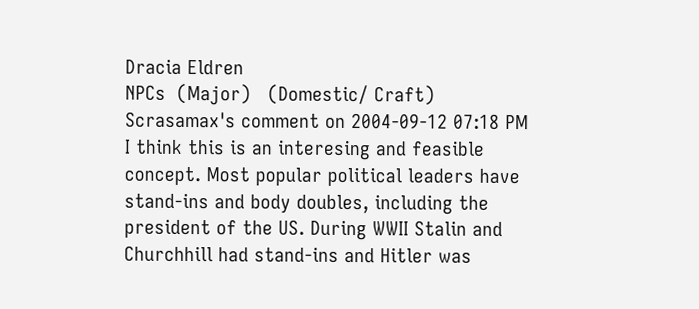Dracia Eldren
NPCs  (Major)   (Domestic/ Craft)
Scrasamax's comment on 2004-09-12 07:18 PM
I think this is an interesing and feasible concept. Most popular political leaders have stand-ins and body doubles, including the president of the US. During WWII Stalin and Churchhill had stand-ins and Hitler was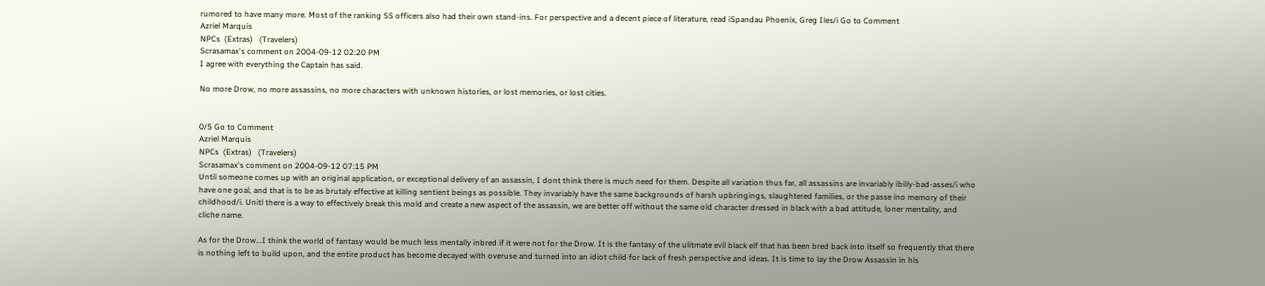rumored to have many more. Most of the ranking SS officers also had their own stand-ins. For perspective and a decent piece of literature, read iSpandau Phoenix, Greg Iles/i Go to Comment
Azriel Marquis
NPCs  (Extras)   (Travelers)
Scrasamax's comment on 2004-09-12 02:20 PM
I agree with everything the Captain has said.

No more Drow, no more assassins, no more characters with unknown histories, or lost memories, or lost cities.


0/5 Go to Comment
Azriel Marquis
NPCs  (Extras)   (Travelers)
Scrasamax's comment on 2004-09-12 07:15 PM
Until someone comes up with an original application, or exceptional delivery of an assassin, I dont think there is much need for them. Despite all variation thus far, all assassins are invariably ibilly-bad-asses/i who have one goal, and that is to be as brutaly effective at killing sentient beings as possible. They invariably have the same backgrounds of harsh upbringings, slaughtered families, or the passe ino memory of their childhood/i. Unitl there is a way to effectively break this mold and create a new aspect of the assassin, we are better off without the same old character dressed in black with a bad attitude, loner mentality, and cliche name.

As for the Drow...I think the world of fantasy would be much less mentally inbred if it were not for the Drow. It is the fantasy of the ulitmate evil black elf that has been bred back into itself so frequently that there is nothing left to build upon, and the entire product has become decayed with overuse and turned into an idiot child for lack of fresh perspective and ideas. It is time to lay the Drow Assassin in his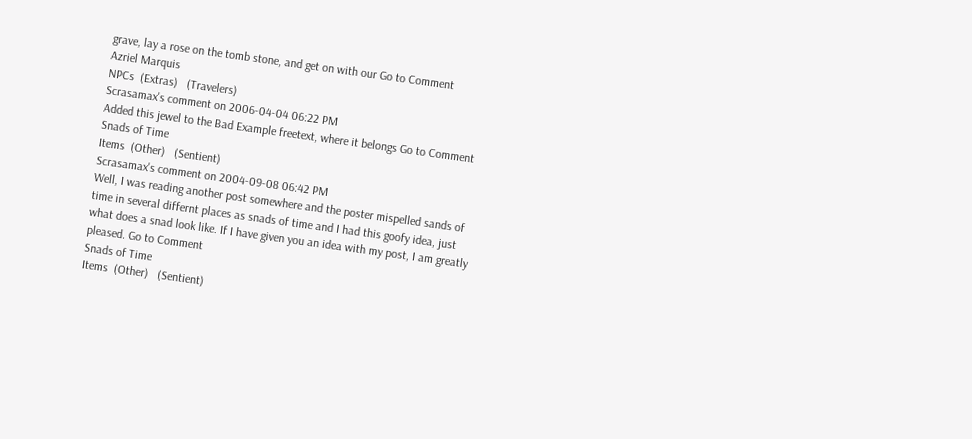grave, lay a rose on the tomb stone, and get on with our Go to Comment
Azriel Marquis
NPCs  (Extras)   (Travelers)
Scrasamax's comment on 2006-04-04 06:22 PM
Added this jewel to the Bad Example freetext, where it belongs Go to Comment
Snads of Time
Items  (Other)   (Sentient)
Scrasamax's comment on 2004-09-08 06:42 PM
Well, I was reading another post somewhere and the poster mispelled sands of time in several differnt places as snads of time and I had this goofy idea, just what does a snad look like. If I have given you an idea with my post, I am greatly pleased. Go to Comment
Snads of Time
Items  (Other)   (Sentient)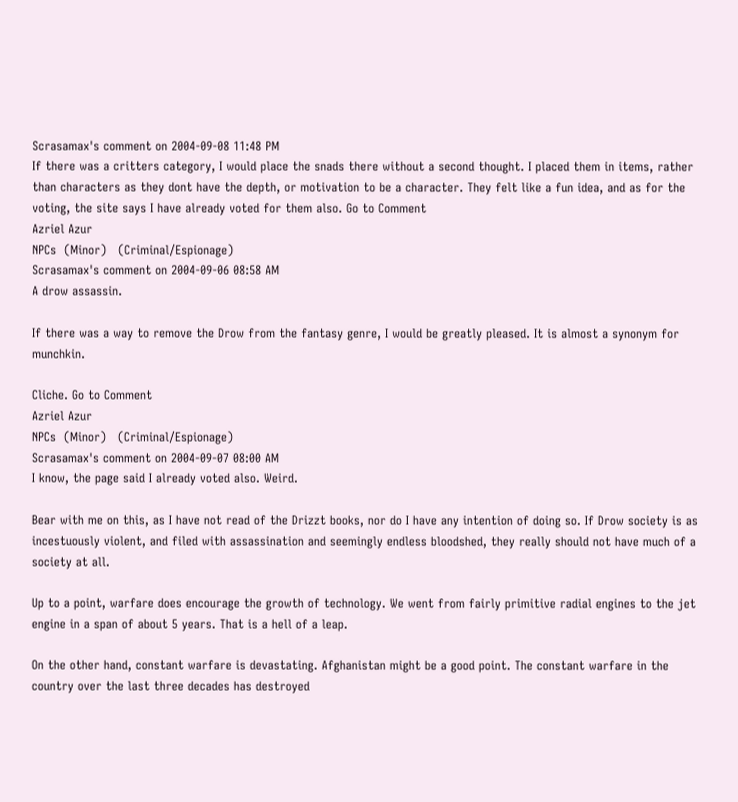Scrasamax's comment on 2004-09-08 11:48 PM
If there was a critters category, I would place the snads there without a second thought. I placed them in items, rather than characters as they dont have the depth, or motivation to be a character. They felt like a fun idea, and as for the voting, the site says I have already voted for them also. Go to Comment
Azriel Azur
NPCs  (Minor)   (Criminal/Espionage)
Scrasamax's comment on 2004-09-06 08:58 AM
A drow assassin.

If there was a way to remove the Drow from the fantasy genre, I would be greatly pleased. It is almost a synonym for munchkin.

Cliche. Go to Comment
Azriel Azur
NPCs  (Minor)   (Criminal/Espionage)
Scrasamax's comment on 2004-09-07 08:00 AM
I know, the page said I already voted also. Weird.

Bear with me on this, as I have not read of the Drizzt books, nor do I have any intention of doing so. If Drow society is as incestuously violent, and filed with assassination and seemingly endless bloodshed, they really should not have much of a society at all.

Up to a point, warfare does encourage the growth of technology. We went from fairly primitive radial engines to the jet engine in a span of about 5 years. That is a hell of a leap.

On the other hand, constant warfare is devastating. Afghanistan might be a good point. The constant warfare in the country over the last three decades has destroyed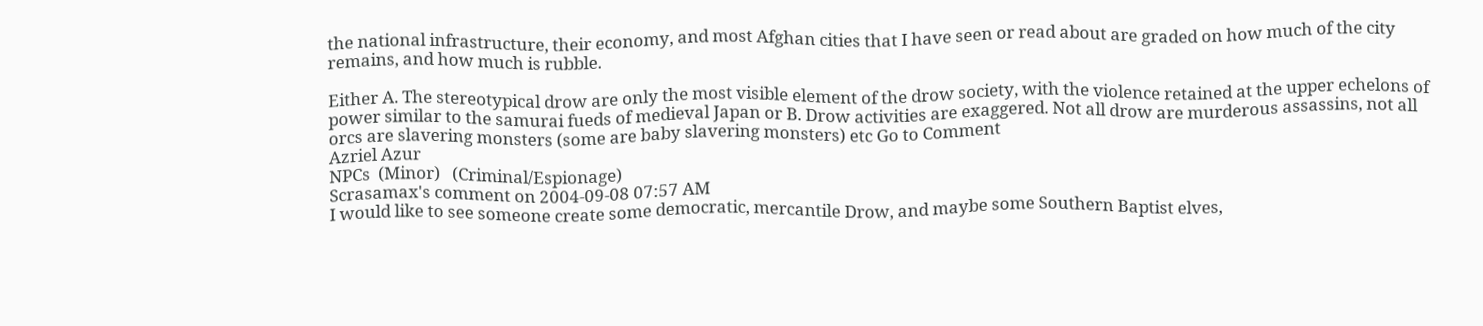the national infrastructure, their economy, and most Afghan cities that I have seen or read about are graded on how much of the city remains, and how much is rubble.

Either A. The stereotypical drow are only the most visible element of the drow society, with the violence retained at the upper echelons of power similar to the samurai fueds of medieval Japan or B. Drow activities are exaggered. Not all drow are murderous assassins, not all orcs are slavering monsters (some are baby slavering monsters) etc Go to Comment
Azriel Azur
NPCs  (Minor)   (Criminal/Espionage)
Scrasamax's comment on 2004-09-08 07:57 AM
I would like to see someone create some democratic, mercantile Drow, and maybe some Southern Baptist elves,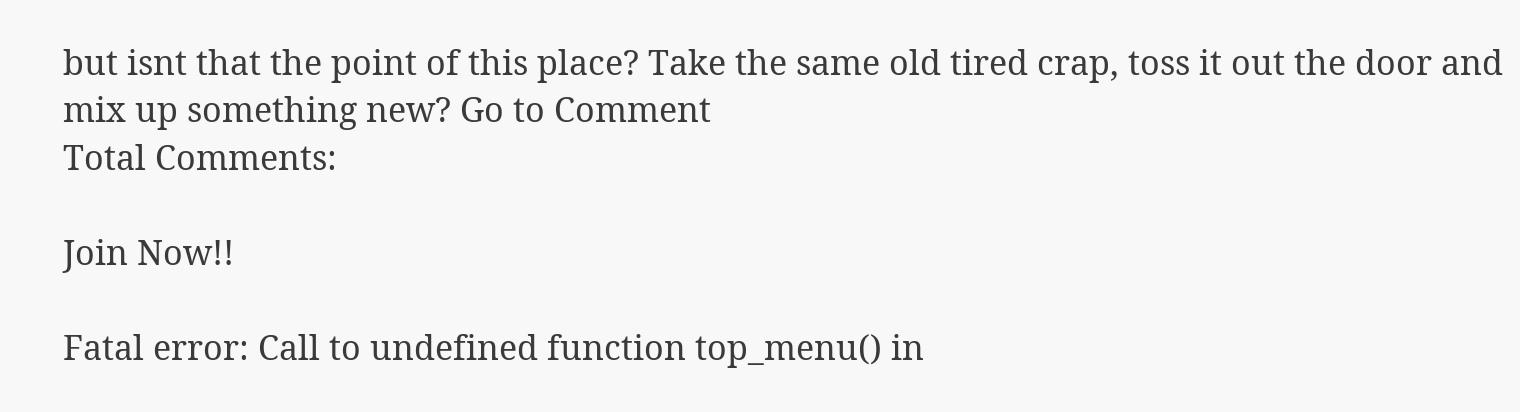but isnt that the point of this place? Take the same old tired crap, toss it out the door and mix up something new? Go to Comment
Total Comments:

Join Now!!

Fatal error: Call to undefined function top_menu() in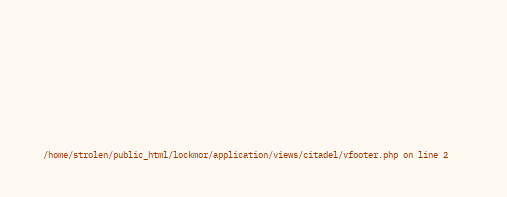/home/strolen/public_html/lockmor/application/views/citadel/vfooter.php on line 2